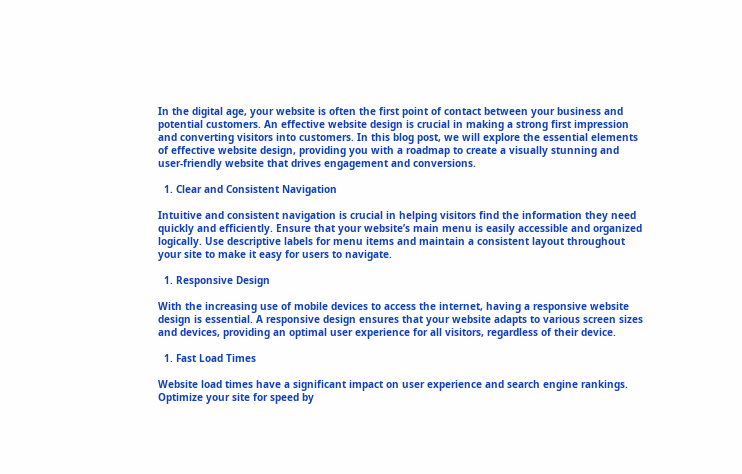In the digital age, your website is often the first point of contact between your business and potential customers. An effective website design is crucial in making a strong first impression and converting visitors into customers. In this blog post, we will explore the essential elements of effective website design, providing you with a roadmap to create a visually stunning and user-friendly website that drives engagement and conversions.

  1. Clear and Consistent Navigation

Intuitive and consistent navigation is crucial in helping visitors find the information they need quickly and efficiently. Ensure that your website’s main menu is easily accessible and organized logically. Use descriptive labels for menu items and maintain a consistent layout throughout your site to make it easy for users to navigate.

  1. Responsive Design

With the increasing use of mobile devices to access the internet, having a responsive website design is essential. A responsive design ensures that your website adapts to various screen sizes and devices, providing an optimal user experience for all visitors, regardless of their device.

  1. Fast Load Times

Website load times have a significant impact on user experience and search engine rankings. Optimize your site for speed by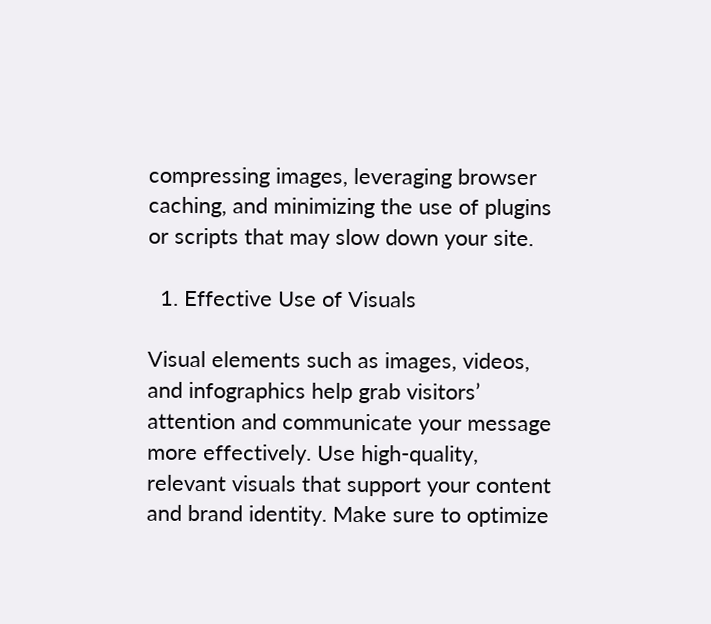compressing images, leveraging browser caching, and minimizing the use of plugins or scripts that may slow down your site.

  1. Effective Use of Visuals

Visual elements such as images, videos, and infographics help grab visitors’ attention and communicate your message more effectively. Use high-quality, relevant visuals that support your content and brand identity. Make sure to optimize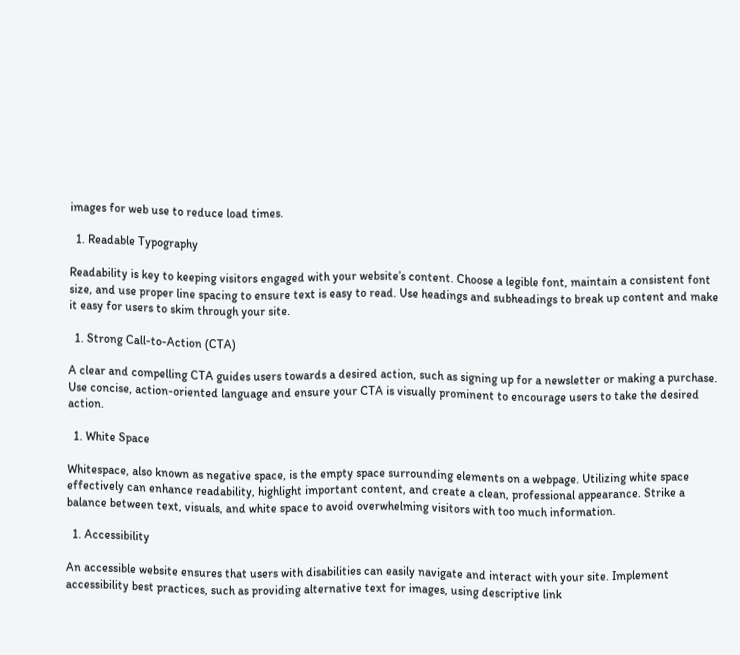images for web use to reduce load times.

  1. Readable Typography

Readability is key to keeping visitors engaged with your website’s content. Choose a legible font, maintain a consistent font size, and use proper line spacing to ensure text is easy to read. Use headings and subheadings to break up content and make it easy for users to skim through your site.

  1. Strong Call-to-Action (CTA)

A clear and compelling CTA guides users towards a desired action, such as signing up for a newsletter or making a purchase. Use concise, action-oriented language and ensure your CTA is visually prominent to encourage users to take the desired action.

  1. White Space

Whitespace, also known as negative space, is the empty space surrounding elements on a webpage. Utilizing white space effectively can enhance readability, highlight important content, and create a clean, professional appearance. Strike a balance between text, visuals, and white space to avoid overwhelming visitors with too much information.

  1. Accessibility

An accessible website ensures that users with disabilities can easily navigate and interact with your site. Implement accessibility best practices, such as providing alternative text for images, using descriptive link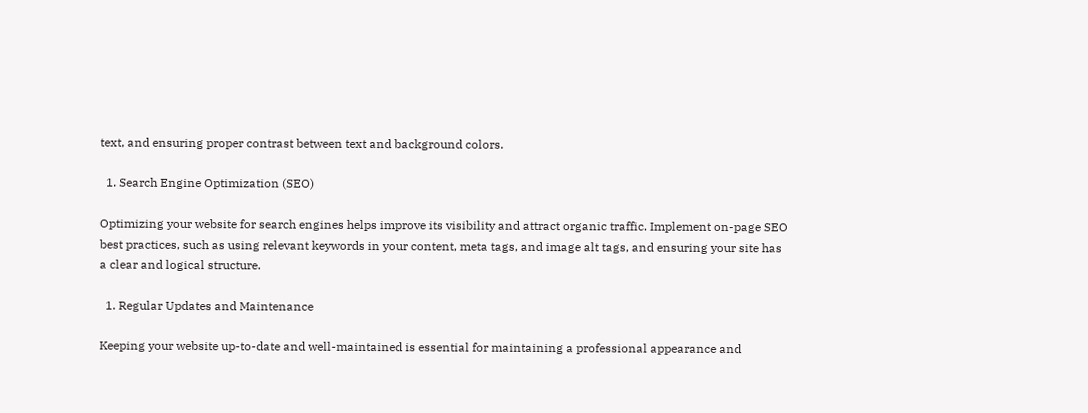text, and ensuring proper contrast between text and background colors.

  1. Search Engine Optimization (SEO)

Optimizing your website for search engines helps improve its visibility and attract organic traffic. Implement on-page SEO best practices, such as using relevant keywords in your content, meta tags, and image alt tags, and ensuring your site has a clear and logical structure.

  1. Regular Updates and Maintenance

Keeping your website up-to-date and well-maintained is essential for maintaining a professional appearance and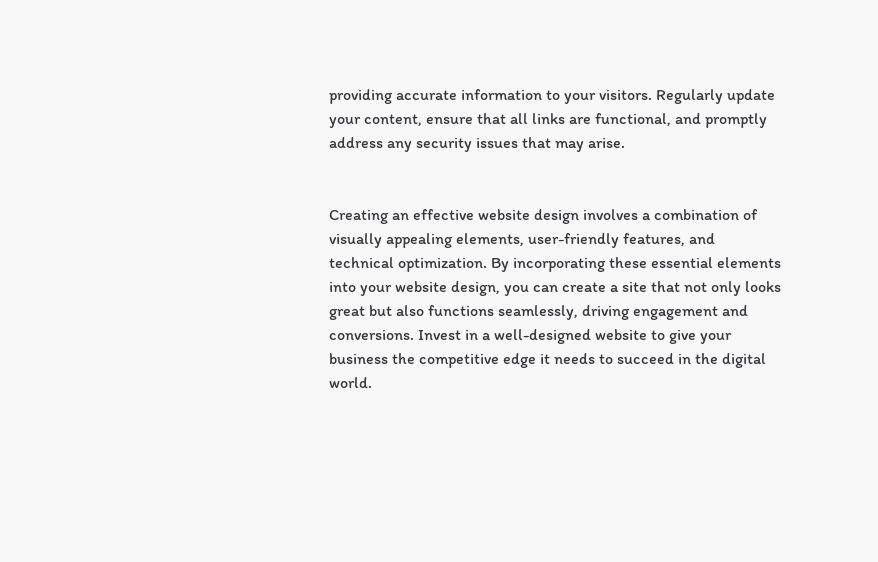providing accurate information to your visitors. Regularly update your content, ensure that all links are functional, and promptly address any security issues that may arise.


Creating an effective website design involves a combination of visually appealing elements, user-friendly features, and technical optimization. By incorporating these essential elements into your website design, you can create a site that not only looks great but also functions seamlessly, driving engagement and conversions. Invest in a well-designed website to give your business the competitive edge it needs to succeed in the digital world.